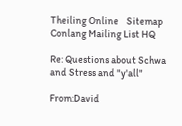Theiling Online    Sitemap    Conlang Mailing List HQ

Re: Questions about Schwa and Stress and "y'all"

From:David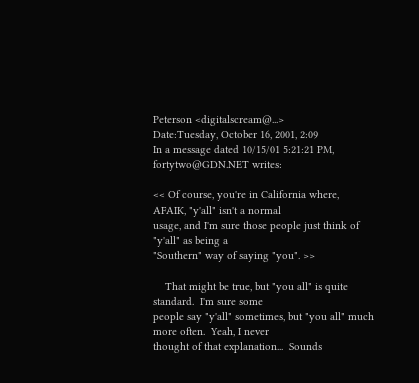Peterson <digitalscream@...>
Date:Tuesday, October 16, 2001, 2:09
In a message dated 10/15/01 5:21:21 PM, fortytwo@GDN.NET writes:

<< Of course, you're in California where, AFAIK, "y'all" isn't a normal
usage, and I'm sure those people just think of "y'all" as being a
"Southern" way of saying "you". >>

    That might be true, but "you all" is quite standard.  I'm sure some
people say "y'all" sometimes, but "you all" much more often.  Yeah, I never
thought of that explanation...  Sounds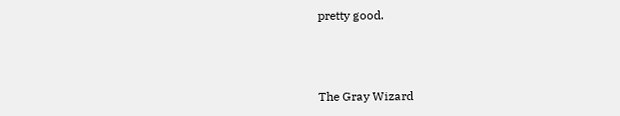pretty good.



The Gray Wizard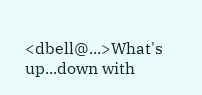<dbell@...>What's up...down with